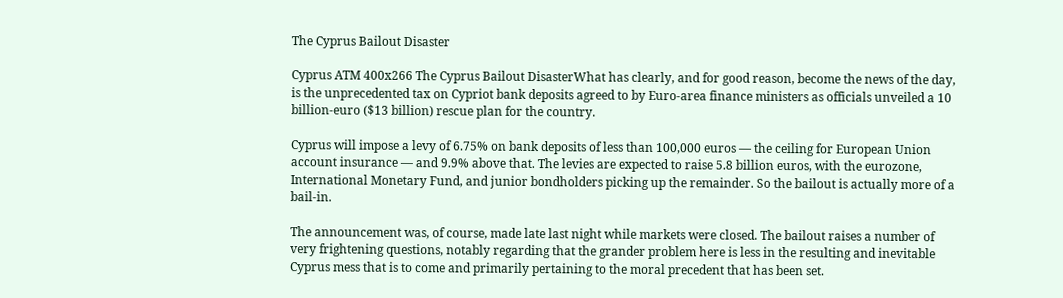The Cyprus Bailout Disaster

Cyprus ATM 400x266 The Cyprus Bailout DisasterWhat has clearly, and for good reason, become the news of the day, is the unprecedented tax on Cypriot bank deposits agreed to by Euro-area finance ministers as officials unveiled a 10 billion-euro ($13 billion) rescue plan for the country.

Cyprus will impose a levy of 6.75% on bank deposits of less than 100,000 euros — the ceiling for European Union account insurance — and 9.9% above that. The levies are expected to raise 5.8 billion euros, with the eurozone, International Monetary Fund, and junior bondholders picking up the remainder. So the bailout is actually more of a bail-in.

The announcement was, of course, made late last night while markets were closed. The bailout raises a number of very frightening questions, notably regarding that the grander problem here is less in the resulting and inevitable Cyprus mess that is to come and primarily pertaining to the moral precedent that has been set.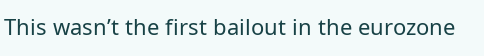This wasn’t the first bailout in the eurozone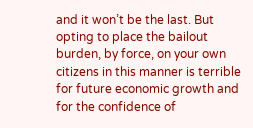and it won’t be the last. But opting to place the bailout burden, by force, on your own citizens in this manner is terrible for future economic growth and for the confidence of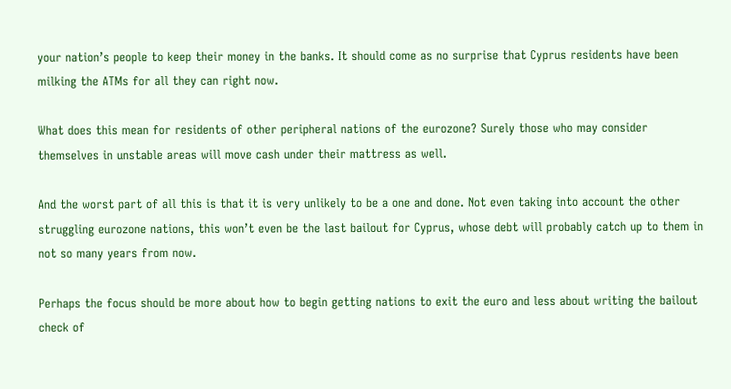your nation’s people to keep their money in the banks. It should come as no surprise that Cyprus residents have been milking the ATMs for all they can right now.

What does this mean for residents of other peripheral nations of the eurozone? Surely those who may consider themselves in unstable areas will move cash under their mattress as well.

And the worst part of all this is that it is very unlikely to be a one and done. Not even taking into account the other struggling eurozone nations, this won’t even be the last bailout for Cyprus, whose debt will probably catch up to them in not so many years from now.

Perhaps the focus should be more about how to begin getting nations to exit the euro and less about writing the bailout check of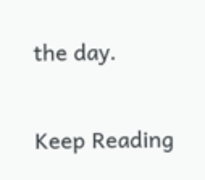the day.

Keep Reading